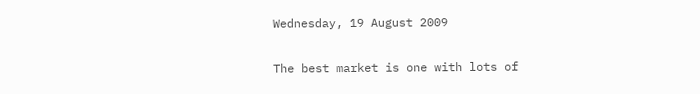Wednesday, 19 August 2009

The best market is one with lots of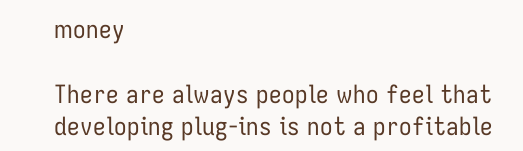money

There are always people who feel that developing plug-ins is not a profitable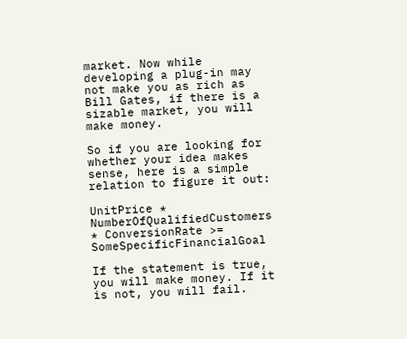market. Now while developing a plug-in may not make you as rich as Bill Gates, if there is a sizable market, you will make money.

So if you are looking for whether your idea makes sense, here is a simple relation to figure it out:

UnitPrice * NumberOfQualifiedCustomers * ConversionRate >= SomeSpecificFinancialGoal

If the statement is true, you will make money. If it is not, you will fail.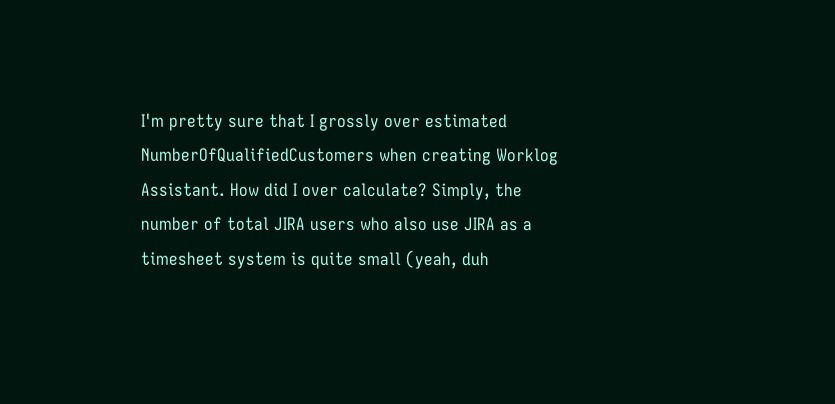I'm pretty sure that I grossly over estimated NumberOfQualifiedCustomers when creating Worklog Assistant. How did I over calculate? Simply, the number of total JIRA users who also use JIRA as a timesheet system is quite small (yeah, duh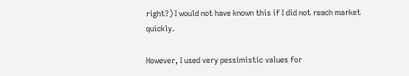right?) I would not have known this if I did not reach market quickly.

However, I used very pessimistic values for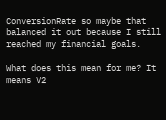ConversionRate so maybe that balanced it out because I still reached my financial goals.

What does this mean for me? It means V2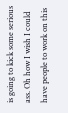is going to kick some serious ass. Oh how I wish I could have people to work on this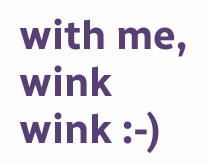with me, wink wink :-)